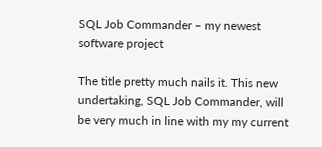SQL Job Commander – my newest software project

The title pretty much nails it. This new undertaking, SQL Job Commander, will be very much in line with my my current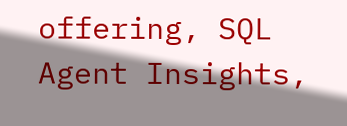offering, SQL Agent Insights,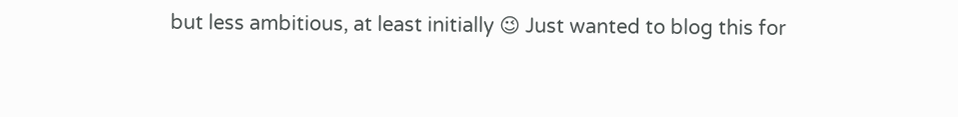but less ambitious, at least initially 😉 Just wanted to blog this for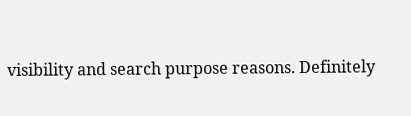visibility and search purpose reasons. Definitely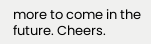more to come in the future. Cheers.